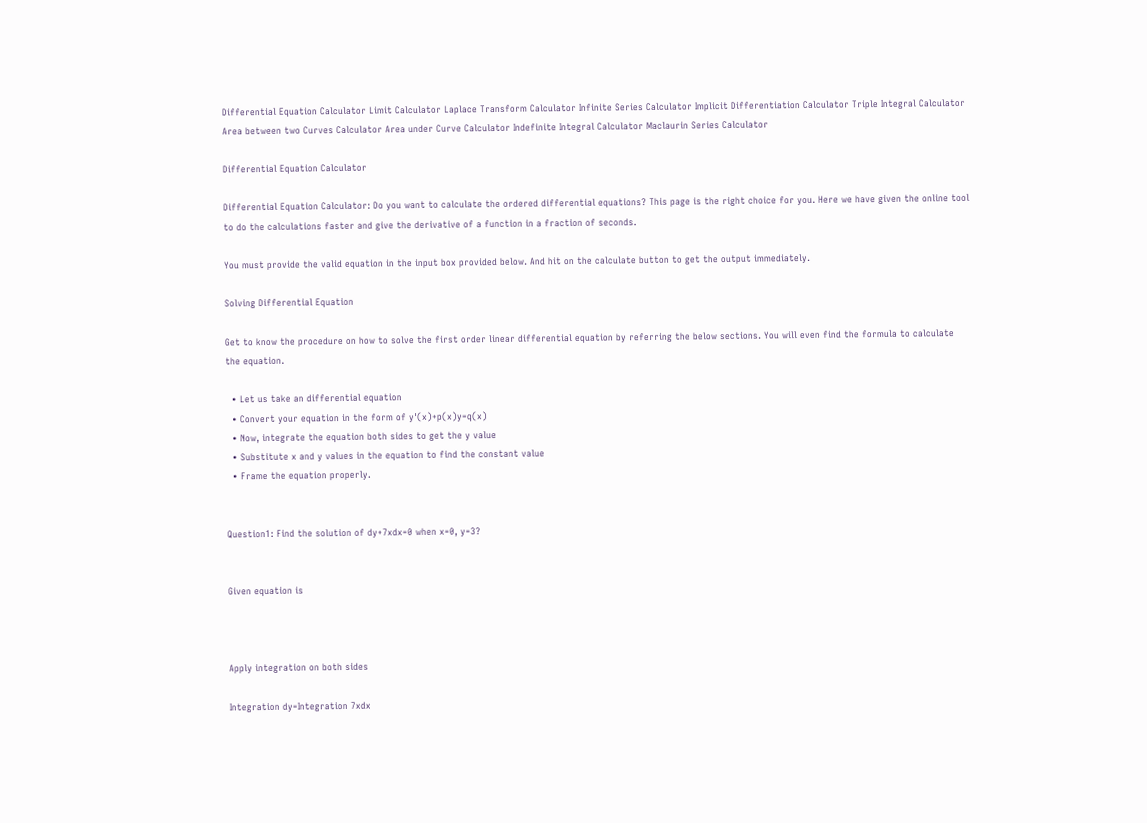Differential Equation Calculator Limit Calculator Laplace Transform Calculator Infinite Series Calculator Implicit Differentiation Calculator Triple Integral Calculator Area between two Curves Calculator Area under Curve Calculator Indefinite Integral Calculator Maclaurin Series Calculator

Differential Equation Calculator

Differential Equation Calculator: Do you want to calculate the ordered differential equations? This page is the right choice for you. Here we have given the online tool to do the calculations faster and give the derivative of a function in a fraction of seconds.

You must provide the valid equation in the input box provided below. And hit on the calculate button to get the output immediately.

Solving Differential Equation

Get to know the procedure on how to solve the first order linear differential equation by referring the below sections. You will even find the formula to calculate the equation.

  • Let us take an differential equation
  • Convert your equation in the form of y'(x)+p(x)y=q(x)
  • Now, integrate the equation both sides to get the y value
  • Substitute x and y values in the equation to find the constant value
  • Frame the equation properly.


Question1: Find the solution of dy+7xdx=0 when x=0, y=3?


Given equation is



Apply integration on both sides

Integration dy=Integration 7xdx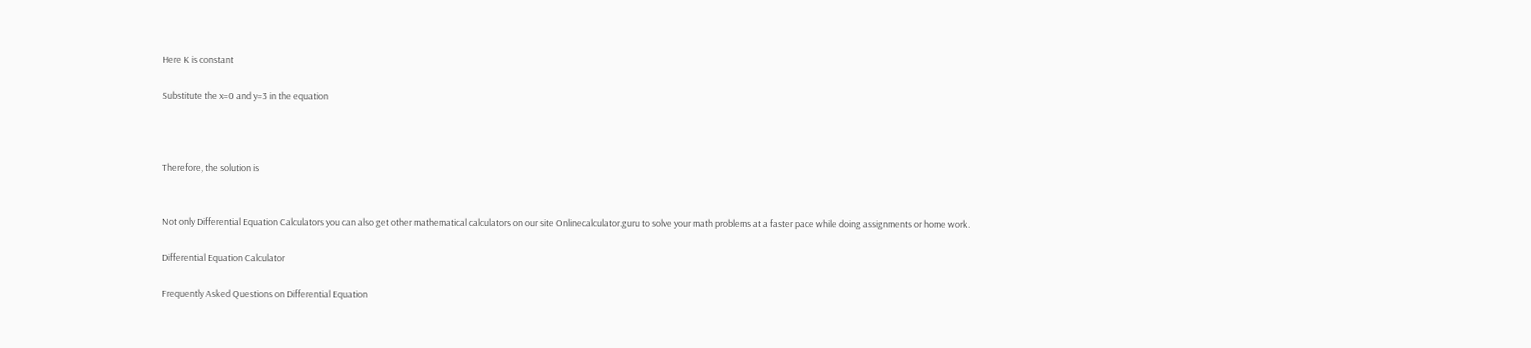Here K is constant

Substitute the x=0 and y=3 in the equation



Therefore, the solution is


Not only Differential Equation Calculators you can also get other mathematical calculators on our site Onlinecalculator.guru to solve your math problems at a faster pace while doing assignments or home work.

Differential Equation Calculator

Frequently Asked Questions on Differential Equation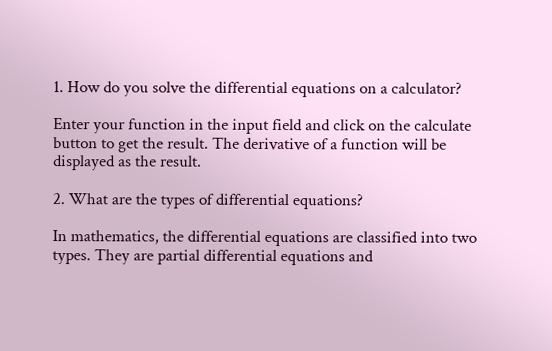1. How do you solve the differential equations on a calculator?

Enter your function in the input field and click on the calculate button to get the result. The derivative of a function will be displayed as the result.

2. What are the types of differential equations?

In mathematics, the differential equations are classified into two types. They are partial differential equations and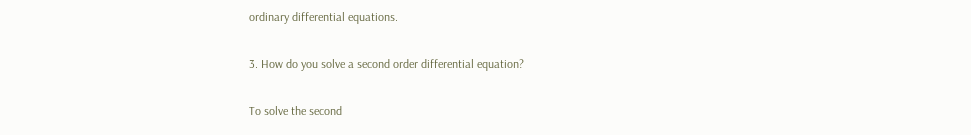ordinary differential equations.

3. How do you solve a second order differential equation?

To solve the second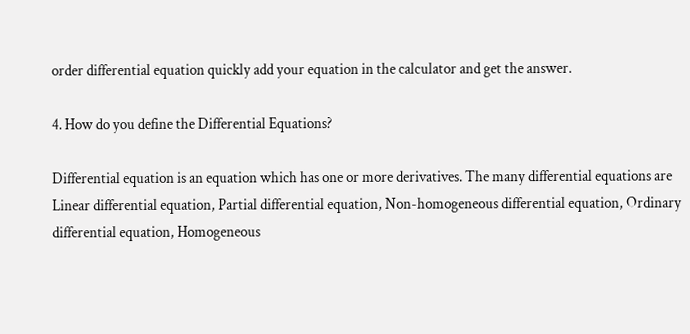order differential equation quickly add your equation in the calculator and get the answer.

4. How do you define the Differential Equations?

Differential equation is an equation which has one or more derivatives. The many differential equations are Linear differential equation, Partial differential equation, Non-homogeneous differential equation, Ordinary differential equation, Homogeneous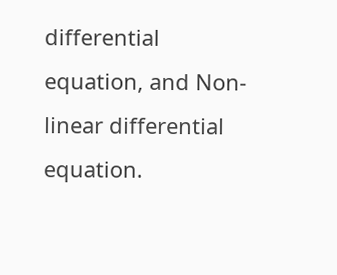differential equation, and Non-linear differential equation.